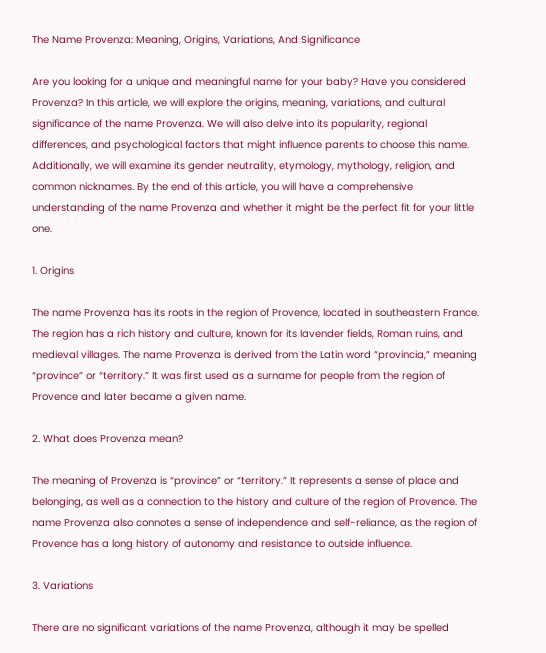The Name Provenza: Meaning, Origins, Variations, And Significance

Are you looking for a unique and meaningful name for your baby? Have you considered Provenza? In this article, we will explore the origins, meaning, variations, and cultural significance of the name Provenza. We will also delve into its popularity, regional differences, and psychological factors that might influence parents to choose this name. Additionally, we will examine its gender neutrality, etymology, mythology, religion, and common nicknames. By the end of this article, you will have a comprehensive understanding of the name Provenza and whether it might be the perfect fit for your little one.

1. Origins

The name Provenza has its roots in the region of Provence, located in southeastern France. The region has a rich history and culture, known for its lavender fields, Roman ruins, and medieval villages. The name Provenza is derived from the Latin word “provincia,” meaning “province” or “territory.” It was first used as a surname for people from the region of Provence and later became a given name.

2. What does Provenza mean?

The meaning of Provenza is “province” or “territory.” It represents a sense of place and belonging, as well as a connection to the history and culture of the region of Provence. The name Provenza also connotes a sense of independence and self-reliance, as the region of Provence has a long history of autonomy and resistance to outside influence.

3. Variations

There are no significant variations of the name Provenza, although it may be spelled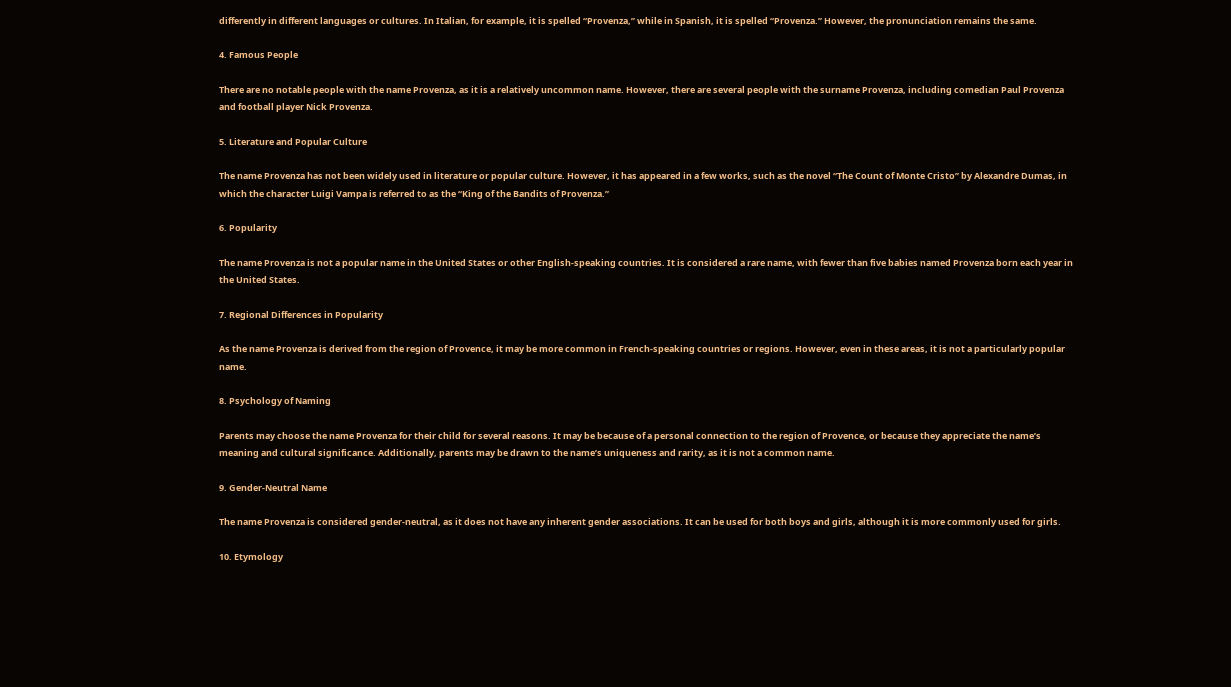differently in different languages or cultures. In Italian, for example, it is spelled “Provenza,” while in Spanish, it is spelled “Provenza.” However, the pronunciation remains the same.

4. Famous People

There are no notable people with the name Provenza, as it is a relatively uncommon name. However, there are several people with the surname Provenza, including comedian Paul Provenza and football player Nick Provenza.

5. Literature and Popular Culture

The name Provenza has not been widely used in literature or popular culture. However, it has appeared in a few works, such as the novel “The Count of Monte Cristo” by Alexandre Dumas, in which the character Luigi Vampa is referred to as the “King of the Bandits of Provenza.”

6. Popularity

The name Provenza is not a popular name in the United States or other English-speaking countries. It is considered a rare name, with fewer than five babies named Provenza born each year in the United States.

7. Regional Differences in Popularity

As the name Provenza is derived from the region of Provence, it may be more common in French-speaking countries or regions. However, even in these areas, it is not a particularly popular name.

8. Psychology of Naming

Parents may choose the name Provenza for their child for several reasons. It may be because of a personal connection to the region of Provence, or because they appreciate the name’s meaning and cultural significance. Additionally, parents may be drawn to the name’s uniqueness and rarity, as it is not a common name.

9. Gender-Neutral Name

The name Provenza is considered gender-neutral, as it does not have any inherent gender associations. It can be used for both boys and girls, although it is more commonly used for girls.

10. Etymology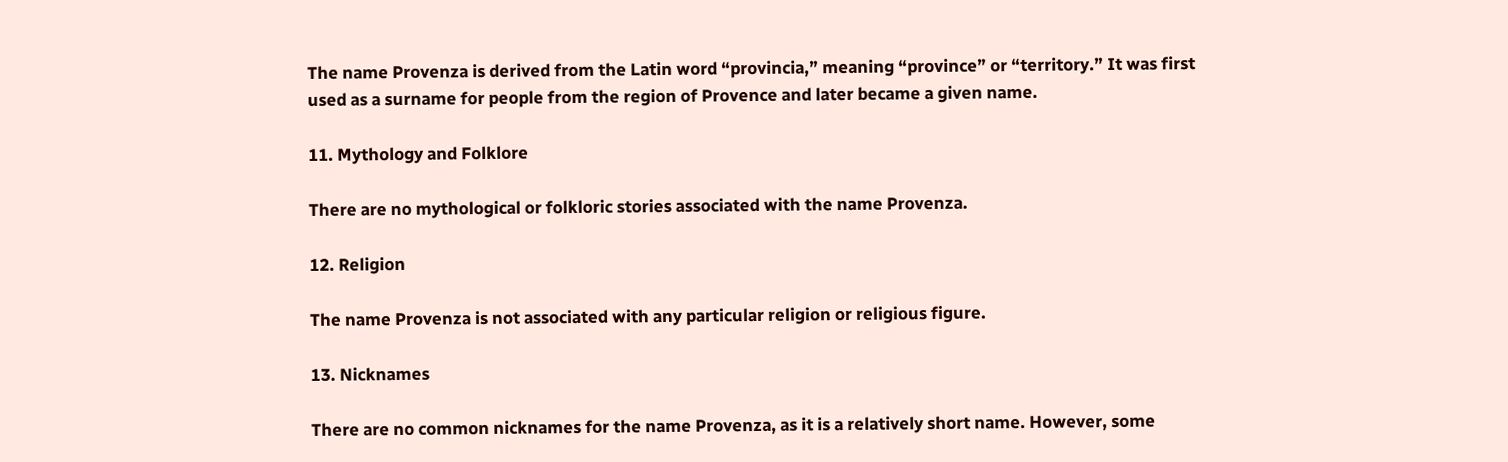The name Provenza is derived from the Latin word “provincia,” meaning “province” or “territory.” It was first used as a surname for people from the region of Provence and later became a given name.

11. Mythology and Folklore

There are no mythological or folkloric stories associated with the name Provenza.

12. Religion

The name Provenza is not associated with any particular religion or religious figure.

13. Nicknames

There are no common nicknames for the name Provenza, as it is a relatively short name. However, some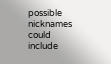possible nicknames could include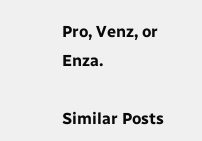Pro, Venz, or Enza.

Similar Posts